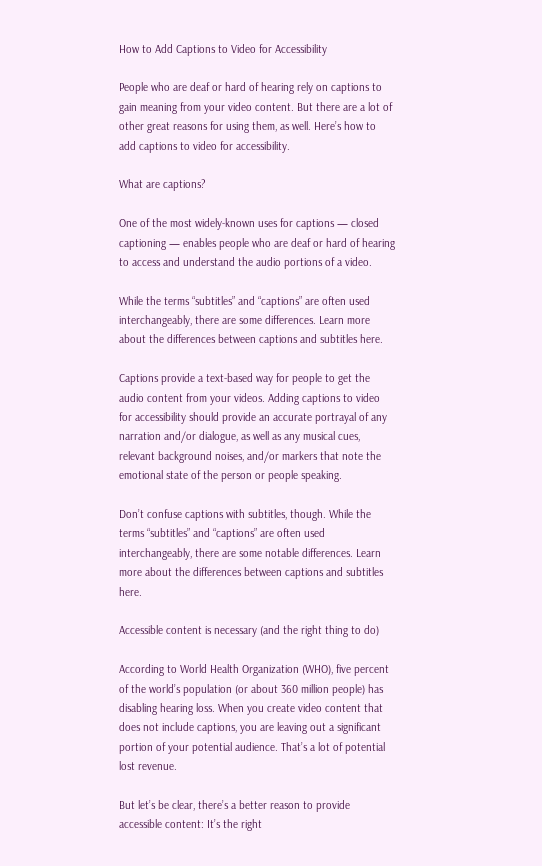How to Add Captions to Video for Accessibility

People who are deaf or hard of hearing rely on captions to gain meaning from your video content. But there are a lot of other great reasons for using them, as well. Here’s how to add captions to video for accessibility.

What are captions?

One of the most widely-known uses for captions — closed captioning — enables people who are deaf or hard of hearing to access and understand the audio portions of a video.

While the terms “subtitles” and “captions” are often used interchangeably, there are some differences. Learn more about the differences between captions and subtitles here.

Captions provide a text-based way for people to get the audio content from your videos. Adding captions to video for accessibility should provide an accurate portrayal of any narration and/or dialogue, as well as any musical cues, relevant background noises, and/or markers that note the emotional state of the person or people speaking.

Don’t confuse captions with subtitles, though. While the terms “subtitles” and “captions” are often used interchangeably, there are some notable differences. Learn more about the differences between captions and subtitles here.

Accessible content is necessary (and the right thing to do)

According to World Health Organization (WHO), five percent of the world’s population (or about 360 million people) has disabling hearing loss. When you create video content that does not include captions, you are leaving out a significant portion of your potential audience. That’s a lot of potential lost revenue.

But let’s be clear, there’s a better reason to provide accessible content: It’s the right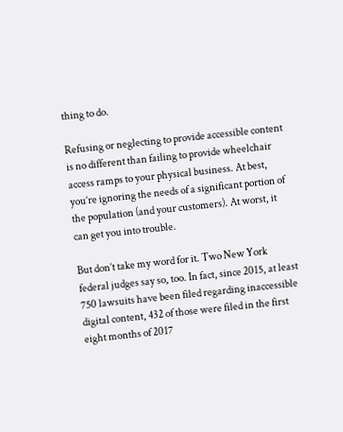thing to do.

Refusing or neglecting to provide accessible content is no different than failing to provide wheelchair access ramps to your physical business. At best, you’re ignoring the needs of a significant portion of the population (and your customers). At worst, it can get you into trouble.

But don’t take my word for it. Two New York federal judges say so, too. In fact, since 2015, at least 750 lawsuits have been filed regarding inaccessible digital content, 432 of those were filed in the first eight months of 2017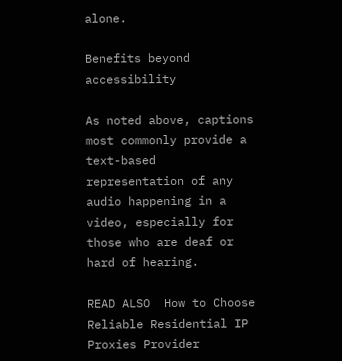alone.

Benefits beyond accessibility

As noted above, captions most commonly provide a text-based representation of any audio happening in a video, especially for those who are deaf or hard of hearing.

READ ALSO  How to Choose Reliable Residential IP Proxies Provider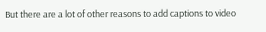But there are a lot of other reasons to add captions to video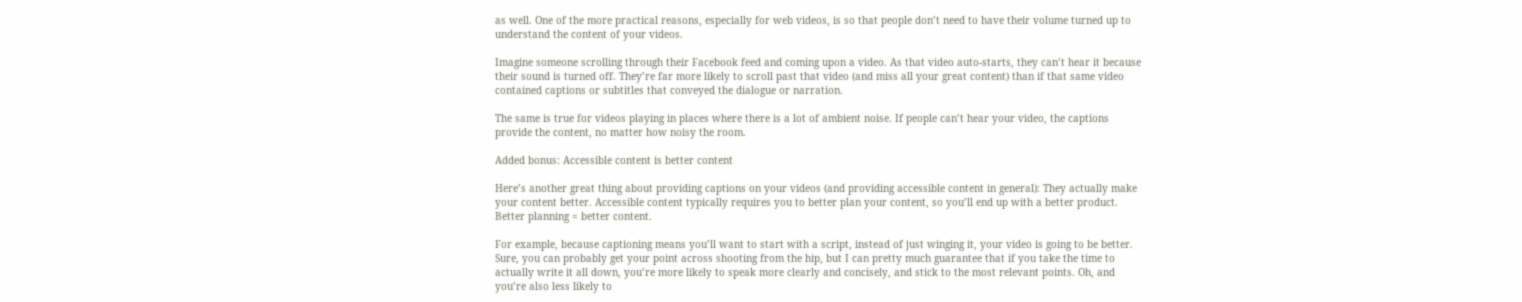as well. One of the more practical reasons, especially for web videos, is so that people don’t need to have their volume turned up to understand the content of your videos.

Imagine someone scrolling through their Facebook feed and coming upon a video. As that video auto-starts, they can’t hear it because their sound is turned off. They’re far more likely to scroll past that video (and miss all your great content) than if that same video contained captions or subtitles that conveyed the dialogue or narration.

The same is true for videos playing in places where there is a lot of ambient noise. If people can’t hear your video, the captions provide the content, no matter how noisy the room.

Added bonus: Accessible content is better content

Here’s another great thing about providing captions on your videos (and providing accessible content in general): They actually make your content better. Accessible content typically requires you to better plan your content, so you’ll end up with a better product. Better planning = better content.

For example, because captioning means you’ll want to start with a script, instead of just winging it, your video is going to be better. Sure, you can probably get your point across shooting from the hip, but I can pretty much guarantee that if you take the time to actually write it all down, you’re more likely to speak more clearly and concisely, and stick to the most relevant points. Oh, and you’re also less likely to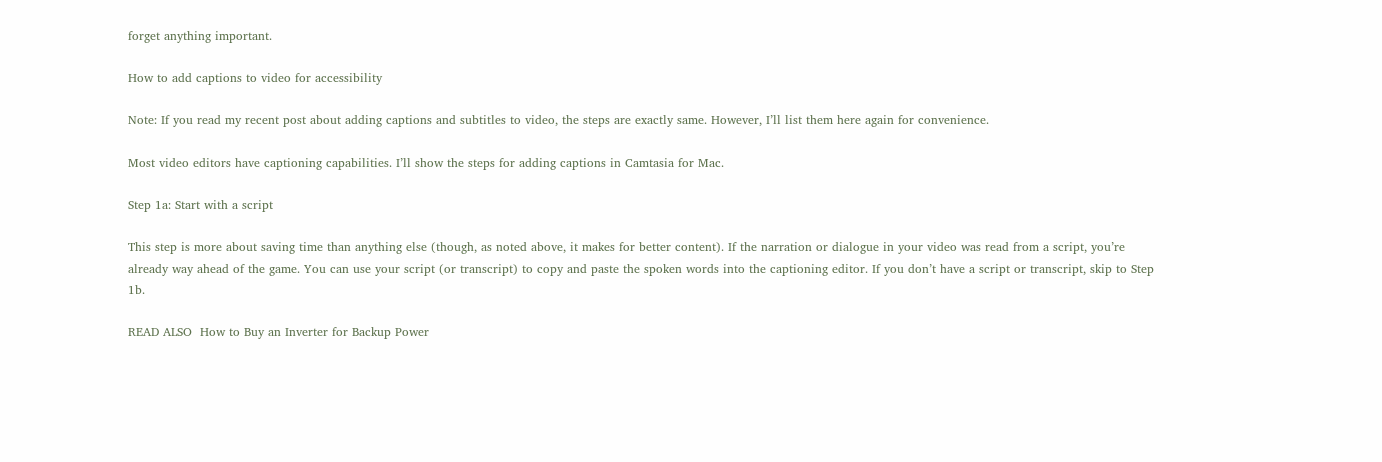forget anything important.

How to add captions to video for accessibility

Note: If you read my recent post about adding captions and subtitles to video, the steps are exactly same. However, I’ll list them here again for convenience.

Most video editors have captioning capabilities. I’ll show the steps for adding captions in Camtasia for Mac.

Step 1a: Start with a script

This step is more about saving time than anything else (though, as noted above, it makes for better content). If the narration or dialogue in your video was read from a script, you’re already way ahead of the game. You can use your script (or transcript) to copy and paste the spoken words into the captioning editor. If you don’t have a script or transcript, skip to Step 1b.

READ ALSO  How to Buy an Inverter for Backup Power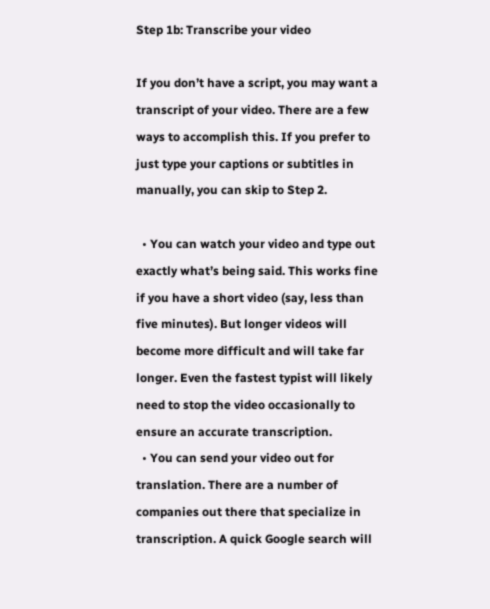Step 1b: Transcribe your video

If you don’t have a script, you may want a transcript of your video. There are a few ways to accomplish this. If you prefer to just type your captions or subtitles in manually, you can skip to Step 2.

  • You can watch your video and type out exactly what’s being said. This works fine if you have a short video (say, less than five minutes). But longer videos will become more difficult and will take far longer. Even the fastest typist will likely need to stop the video occasionally to ensure an accurate transcription.
  • You can send your video out for translation. There are a number of companies out there that specialize in transcription. A quick Google search will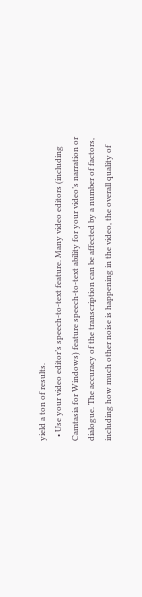yield a ton of results.
  • Use your video editor’s speech-to-text feature. Many video editors (including Camtasia for Windows) feature speech-to-text ability for your video’s narration or dialogue. The accuracy of the transcription can be affected by a number of factors, including how much other noise is happening in the video, the overall quality of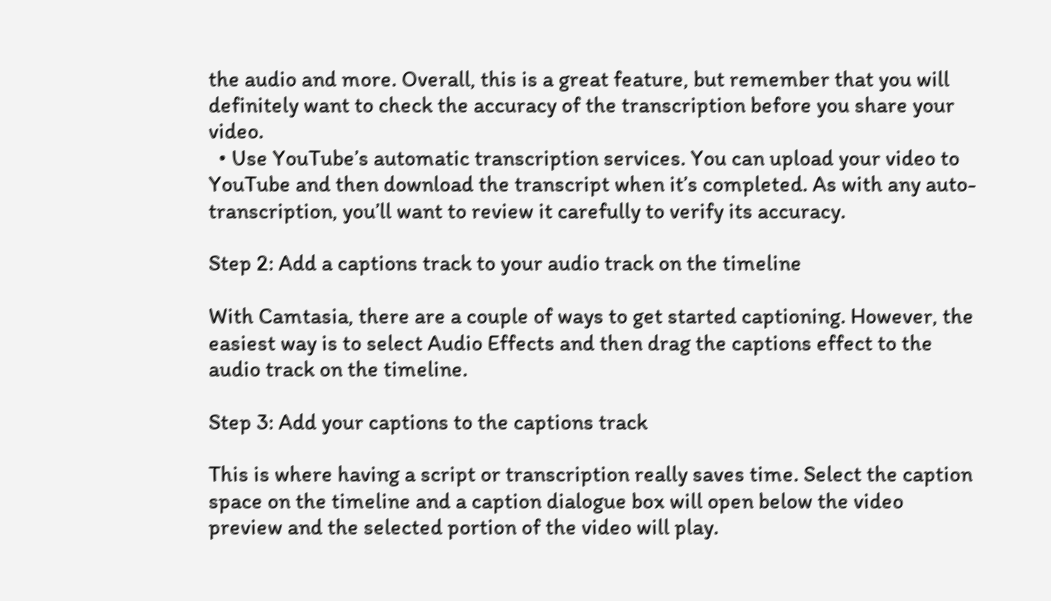the audio and more. Overall, this is a great feature, but remember that you will definitely want to check the accuracy of the transcription before you share your video.
  • Use YouTube’s automatic transcription services. You can upload your video to YouTube and then download the transcript when it’s completed. As with any auto-transcription, you’ll want to review it carefully to verify its accuracy.

Step 2: Add a captions track to your audio track on the timeline

With Camtasia, there are a couple of ways to get started captioning. However, the easiest way is to select Audio Effects and then drag the captions effect to the audio track on the timeline.

Step 3: Add your captions to the captions track

This is where having a script or transcription really saves time. Select the caption space on the timeline and a caption dialogue box will open below the video preview and the selected portion of the video will play.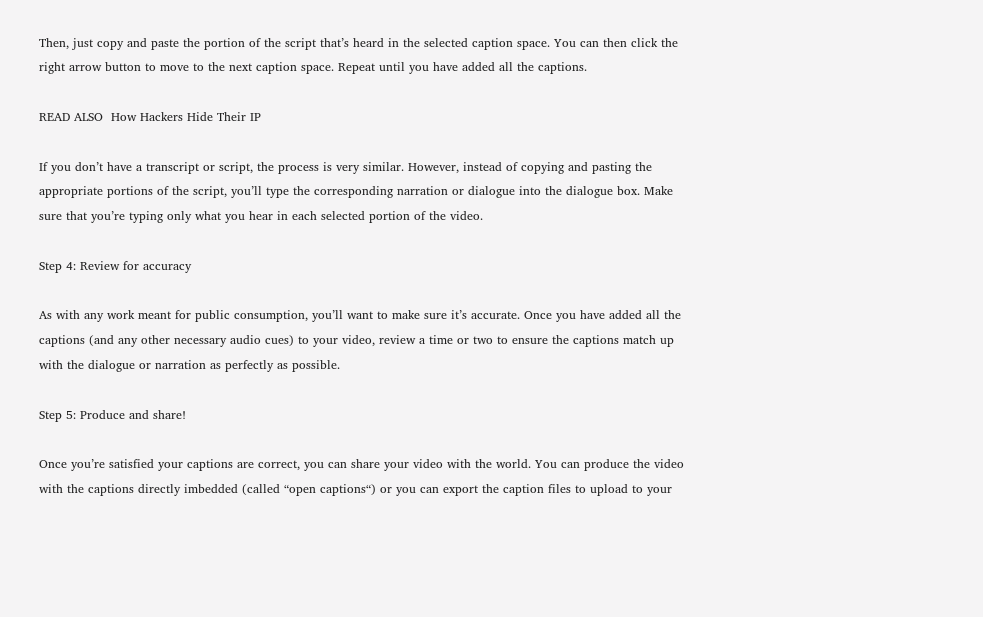Then, just copy and paste the portion of the script that’s heard in the selected caption space. You can then click the right arrow button to move to the next caption space. Repeat until you have added all the captions.

READ ALSO  How Hackers Hide Their IP

If you don’t have a transcript or script, the process is very similar. However, instead of copying and pasting the appropriate portions of the script, you’ll type the corresponding narration or dialogue into the dialogue box. Make sure that you’re typing only what you hear in each selected portion of the video.

Step 4: Review for accuracy

As with any work meant for public consumption, you’ll want to make sure it’s accurate. Once you have added all the captions (and any other necessary audio cues) to your video, review a time or two to ensure the captions match up with the dialogue or narration as perfectly as possible.

Step 5: Produce and share!

Once you’re satisfied your captions are correct, you can share your video with the world. You can produce the video with the captions directly imbedded (called “open captions“) or you can export the caption files to upload to your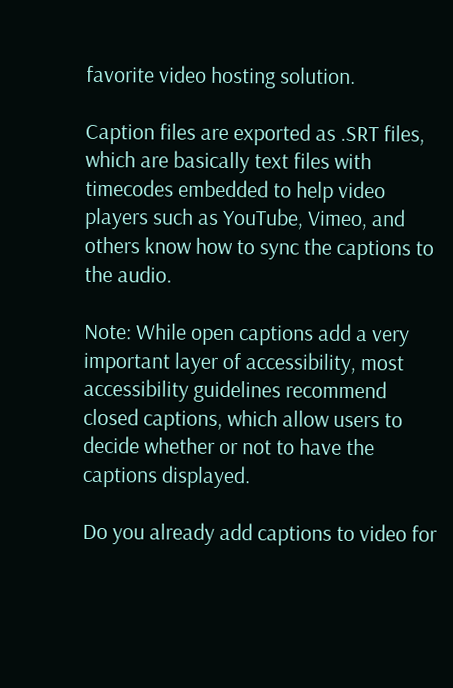favorite video hosting solution.

Caption files are exported as .SRT files, which are basically text files with timecodes embedded to help video players such as YouTube, Vimeo, and others know how to sync the captions to the audio.

Note: While open captions add a very important layer of accessibility, most accessibility guidelines recommend closed captions, which allow users to decide whether or not to have the captions displayed.

Do you already add captions to video for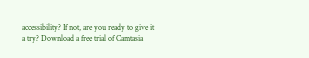accessibility? If not, are you ready to give it a try? Download a free trial of Camtasia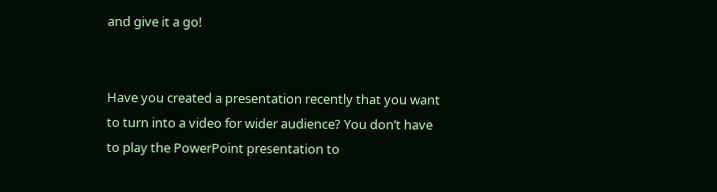and give it a go!


Have you created a presentation recently that you want to turn into a video for wider audience? You don’t have to play the PowerPoint presentation to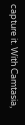capture it. With Camtasia,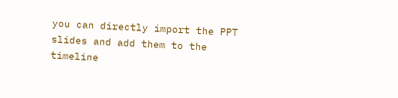you can directly import the PPT slides and add them to the timeline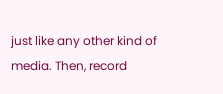just like any other kind of media. Then, record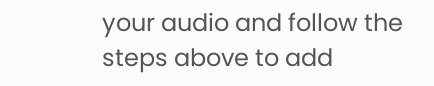your audio and follow the steps above to add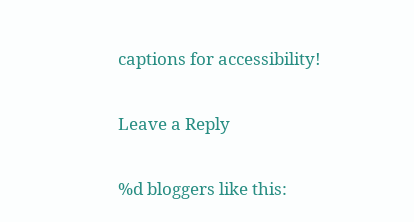captions for accessibility!

Leave a Reply

%d bloggers like this: